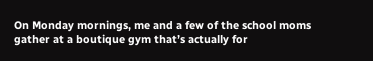On Monday mornings, me and a few of the school moms gather at a boutique gym that’s actually for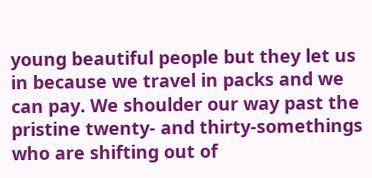young beautiful people but they let us in because we travel in packs and we can pay. We shoulder our way past the pristine twenty- and thirty-somethings who are shifting out of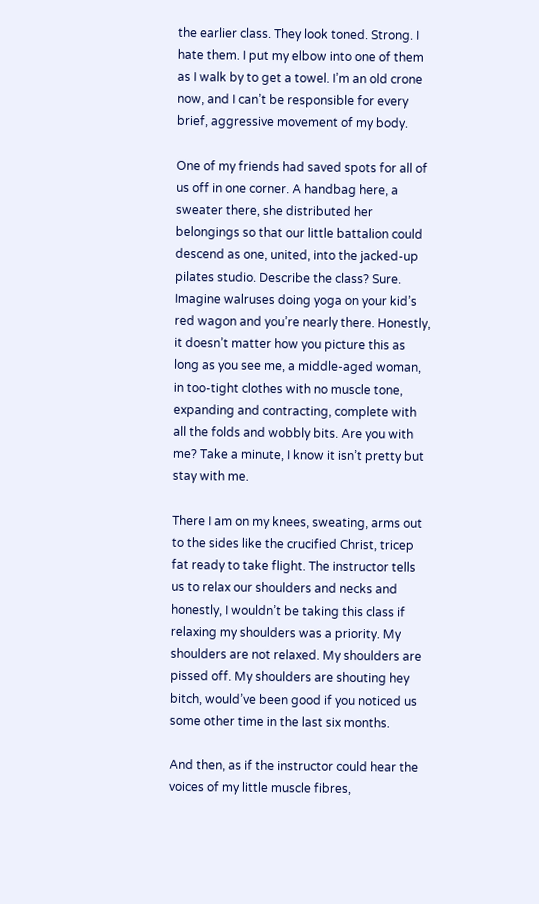the earlier class. They look toned. Strong. I hate them. I put my elbow into one of them as I walk by to get a towel. I’m an old crone now, and I can’t be responsible for every brief, aggressive movement of my body.

One of my friends had saved spots for all of us off in one corner. A handbag here, a sweater there, she distributed her belongings so that our little battalion could descend as one, united, into the jacked-up pilates studio. Describe the class? Sure. Imagine walruses doing yoga on your kid’s red wagon and you’re nearly there. Honestly, it doesn’t matter how you picture this as long as you see me, a middle-aged woman, in too-tight clothes with no muscle tone, expanding and contracting, complete with all the folds and wobbly bits. Are you with me? Take a minute, I know it isn’t pretty but stay with me.

There I am on my knees, sweating, arms out to the sides like the crucified Christ, tricep fat ready to take flight. The instructor tells us to relax our shoulders and necks and honestly, I wouldn’t be taking this class if relaxing my shoulders was a priority. My shoulders are not relaxed. My shoulders are pissed off. My shoulders are shouting hey bitch, would’ve been good if you noticed us some other time in the last six months.

And then, as if the instructor could hear the voices of my little muscle fibres,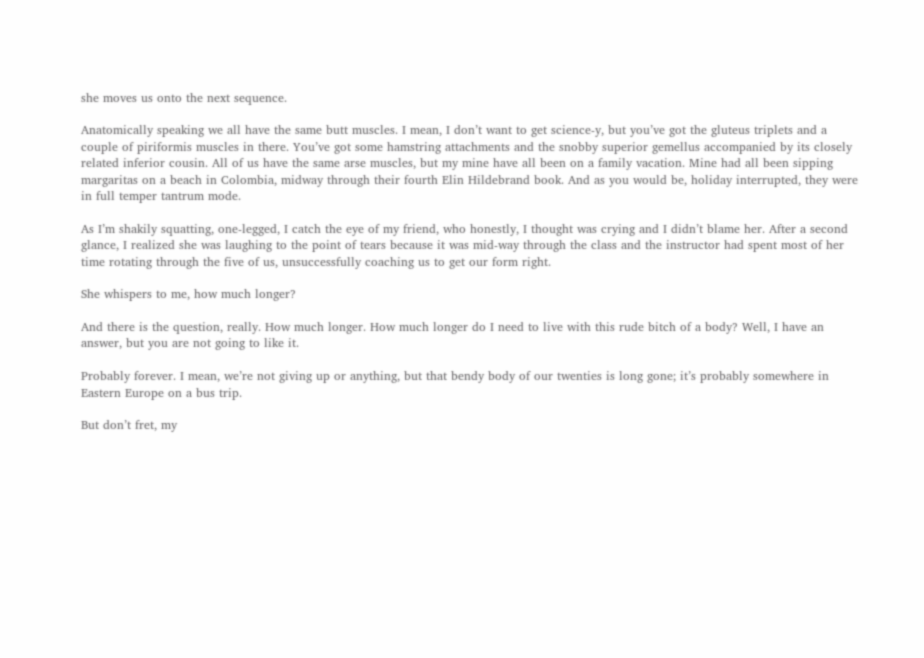she moves us onto the next sequence.

Anatomically speaking we all have the same butt muscles. I mean, I don’t want to get science-y, but you’ve got the gluteus triplets and a couple of piriformis muscles in there. You’ve got some hamstring attachments and the snobby superior gemellus accompanied by its closely related inferior cousin. All of us have the same arse muscles, but my mine have all been on a family vacation. Mine had all been sipping margaritas on a beach in Colombia, midway through their fourth Elin Hildebrand book. And as you would be, holiday interrupted, they were in full temper tantrum mode.

As I’m shakily squatting, one-legged, I catch the eye of my friend, who honestly, I thought was crying and I didn’t blame her. After a second glance, I realized she was laughing to the point of tears because it was mid-way through the class and the instructor had spent most of her time rotating through the five of us, unsuccessfully coaching us to get our form right.

She whispers to me, how much longer?

And there is the question, really. How much longer. How much longer do I need to live with this rude bitch of a body? Well, I have an answer, but you are not going to like it.

Probably forever. I mean, we’re not giving up or anything, but that bendy body of our twenties is long gone; it’s probably somewhere in Eastern Europe on a bus trip.

But don’t fret, my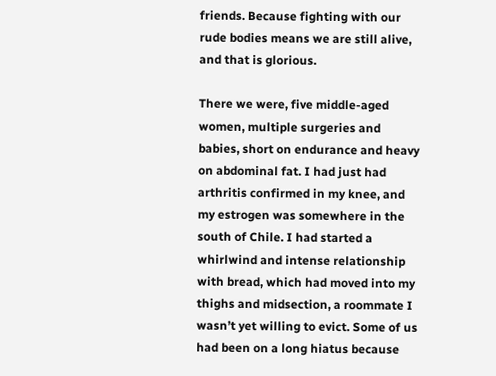friends. Because fighting with our rude bodies means we are still alive, and that is glorious.

There we were, five middle-aged women, multiple surgeries and babies, short on endurance and heavy on abdominal fat. I had just had arthritis confirmed in my knee, and my estrogen was somewhere in the south of Chile. I had started a whirlwind and intense relationship with bread, which had moved into my thighs and midsection, a roommate I wasn’t yet willing to evict. Some of us had been on a long hiatus because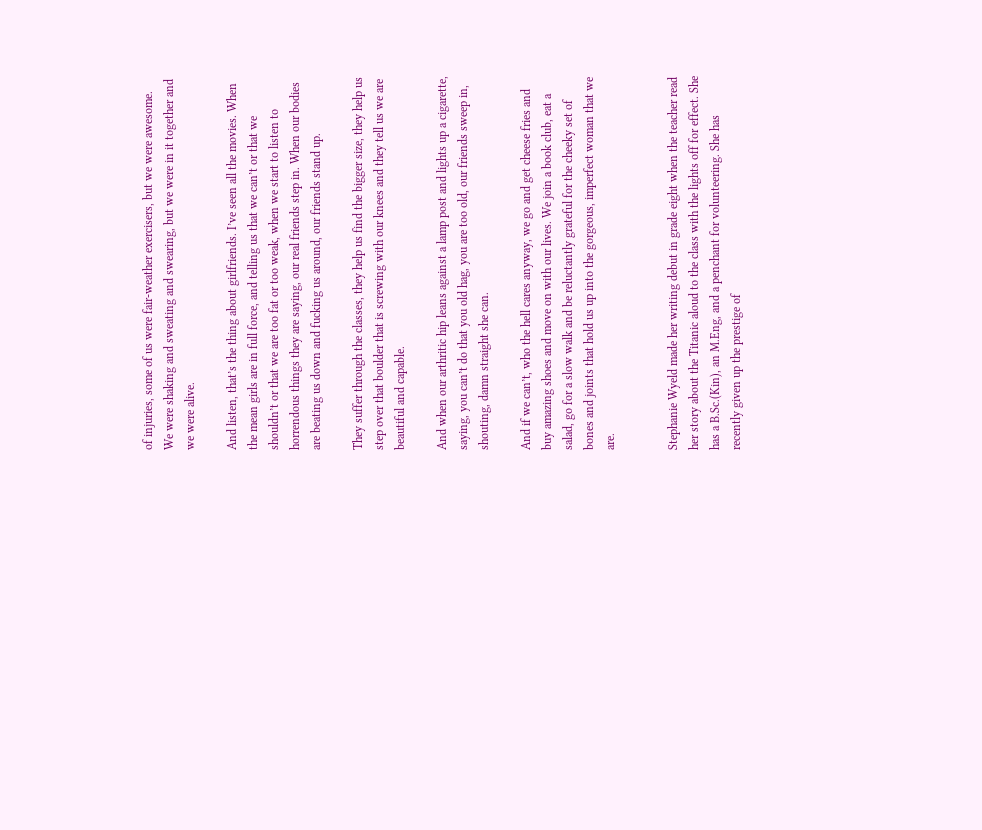of injuries, some of us were fair-weather exercisers, but we were awesome. We were shaking and sweating and swearing, but we were in it together and we were alive.

And listen, that’s the thing about girlfriends. I’ve seen all the movies. When the mean girls are in full force, and telling us that we can’t or that we shouldn’t or that we are too fat or too weak, when we start to listen to horrendous things they are saying, our real friends step in. When our bodies are beating us down and fucking us around, our friends stand up.

They suffer through the classes, they help us find the bigger size, they help us step over that boulder that is screwing with our knees and they tell us we are beautiful and capable.

And when our arthritic hip leans against a lamp post and lights up a cigarette, saying, you can’t do that you old hag, you are too old, our friends sweep in, shouting, damn straight she can.

And if we can’t, who the hell cares anyway, we go and get cheese fries and buy amazing shoes and move on with our lives. We join a book club, eat a salad, go for a slow walk and be reluctantly grateful for the cheeky set of bones and joints that hold us up into the gorgeous, imperfect woman that we are.


Stephanie Wyeld made her writing debut in grade eight when the teacher read her story about the Titanic aloud to the class with the lights off for effect. She has a B.Sc.(Kin), an M.Eng, and a penchant for volunteering. She has recently given up the prestige of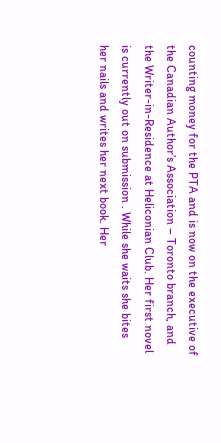counting money for the PTA and is now on the executive of the Canadian Author’s Association – Toronto branch, and the Writer-in-Residence at Heliconian Club. Her first novel is currently out on submission . While she waits she bites her nails and writes her next book. Her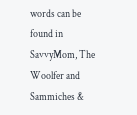words can be found in SavvyMom, The Woolfer and Sammiches &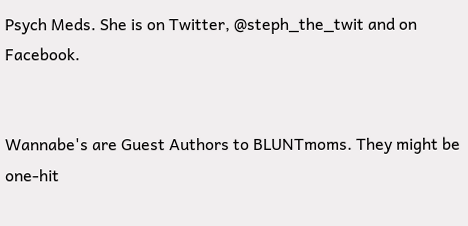Psych Meds. She is on Twitter, @steph_the_twit and on Facebook.


Wannabe's are Guest Authors to BLUNTmoms. They might be one-hit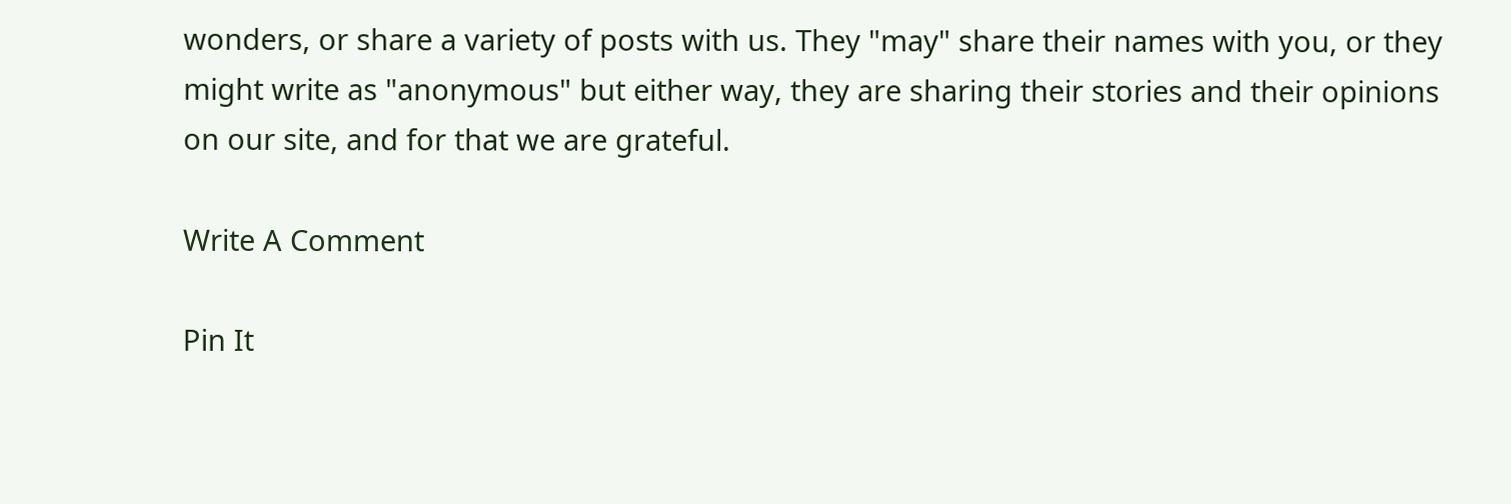wonders, or share a variety of posts with us. They "may" share their names with you, or they might write as "anonymous" but either way, they are sharing their stories and their opinions on our site, and for that we are grateful.

Write A Comment

Pin It